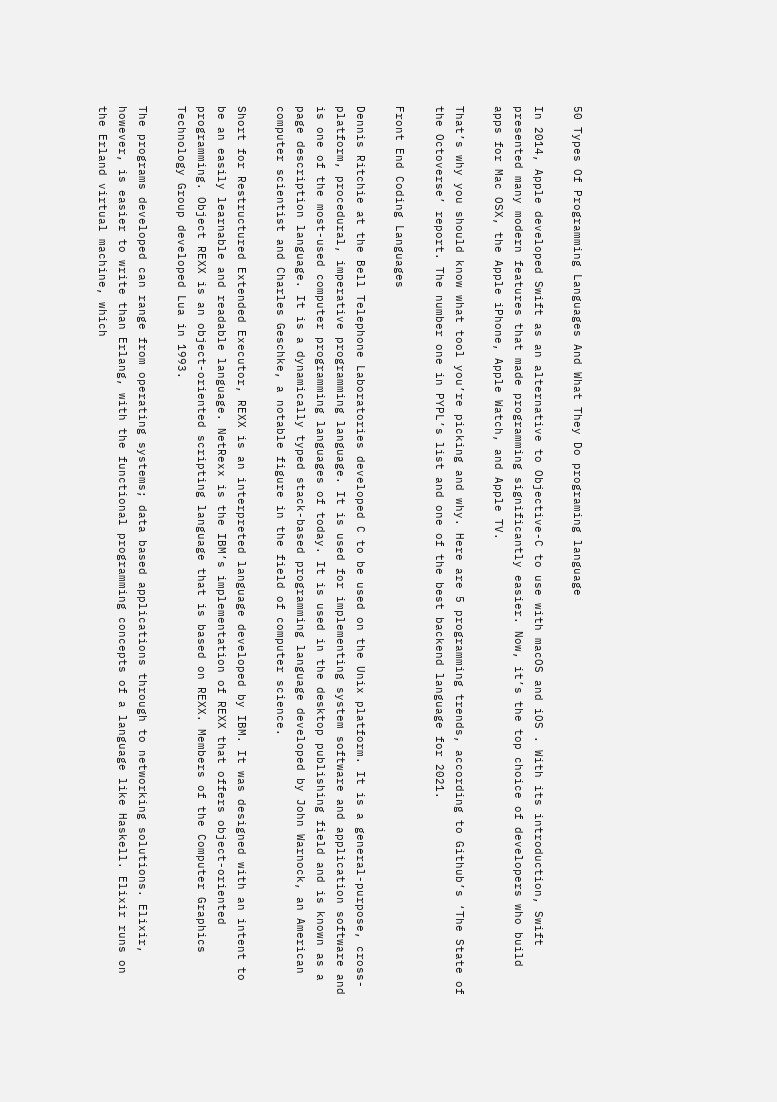50 Types Of Programming Languages And What They Do programing language

In 2014, Apple developed Swift as an alternative to Objective-C to use with macOS and iOS . With its introduction, Swift presented many modern features that made programming significantly easier. Now, it’s the top choice of developers who build apps for Mac OSX, the Apple iPhone, Apple Watch, and Apple TV.

That’s why you should know what tool you’re picking and why. Here are 5 programming trends, according to Github’s ‘The State of the Octoverse’ report. The number one in PYPL’s list and one of the best backend language for 2021.

Front End Coding Languages

Dennis Ritchie at the Bell Telephone Laboratories developed C to be used on the Unix platform. It is a general-purpose, cross-platform, procedural, imperative programming language. It is used for implementing system software and application software and is one of the most-used computer programming languages of today. It is used in the desktop publishing field and is known as a page description language. It is a dynamically typed stack-based programming language developed by John Warnock, an American computer scientist and Charles Geschke, a notable figure in the field of computer science.

Short for Restructured Extended Executor, REXX is an interpreted language developed by IBM. It was designed with an intent to be an easily learnable and readable language. NetRexx is the IBM’s implementation of REXX that offers object-oriented programming. Object REXX is an object-oriented scripting language that is based on REXX. Members of the Computer Graphics Technology Group developed Lua in 1993.

The programs developed can range from operating systems; data based applications through to networking solutions. Elixir, however, is easier to write than Erlang, with the functional programming concepts of a language like Haskell. Elixir runs on the Erland virtual machine, which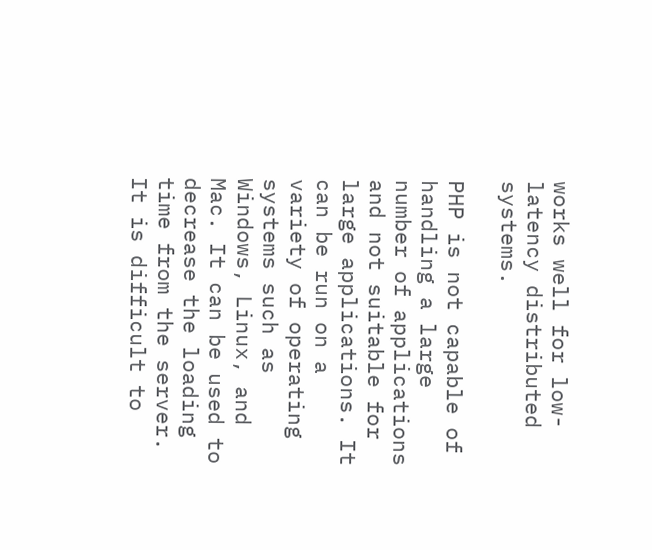works well for low-latency distributed systems.

PHP is not capable of handling a large number of applications and not suitable for large applications. It can be run on a variety of operating systems such as Windows, Linux, and Mac. It can be used to decrease the loading time from the server. It is difficult to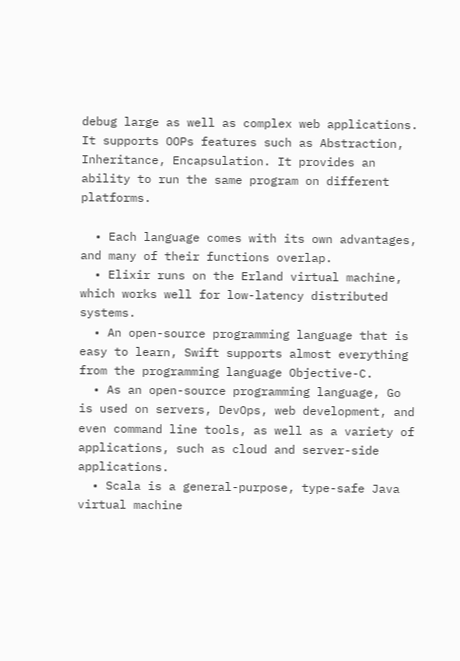debug large as well as complex web applications. It supports OOPs features such as Abstraction, Inheritance, Encapsulation. It provides an ability to run the same program on different platforms.

  • Each language comes with its own advantages, and many of their functions overlap.
  • Elixir runs on the Erland virtual machine, which works well for low-latency distributed systems.
  • An open-source programming language that is easy to learn, Swift supports almost everything from the programming language Objective-C.
  • As an open-source programming language, Go is used on servers, DevOps, web development, and even command line tools, as well as a variety of applications, such as cloud and server-side applications.
  • Scala is a general-purpose, type-safe Java virtual machine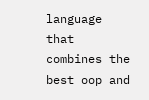language that combines the best oop and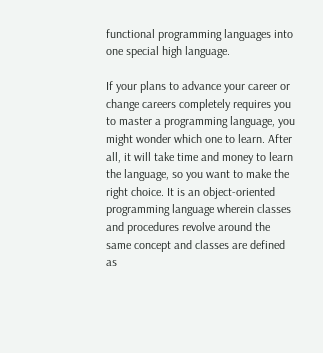functional programming languages into one special high language.

If your plans to advance your career or change careers completely requires you to master a programming language, you might wonder which one to learn. After all, it will take time and money to learn the language, so you want to make the right choice. It is an object-oriented programming language wherein classes and procedures revolve around the same concept and classes are defined as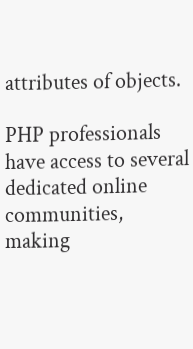attributes of objects.

PHP professionals have access to several dedicated online communities, making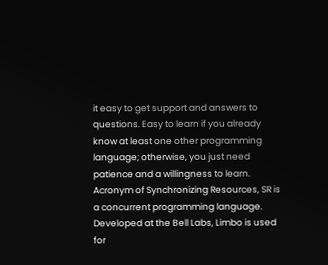it easy to get support and answers to questions. Easy to learn if you already know at least one other programming language; otherwise, you just need patience and a willingness to learn. Acronym of Synchronizing Resources, SR is a concurrent programming language. Developed at the Bell Labs, Limbo is used for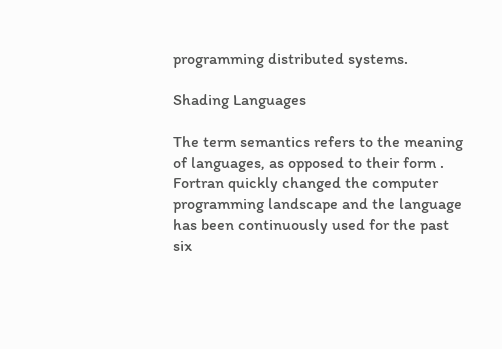programming distributed systems.

Shading Languages

The term semantics refers to the meaning of languages, as opposed to their form . Fortran quickly changed the computer programming landscape and the language has been continuously used for the past six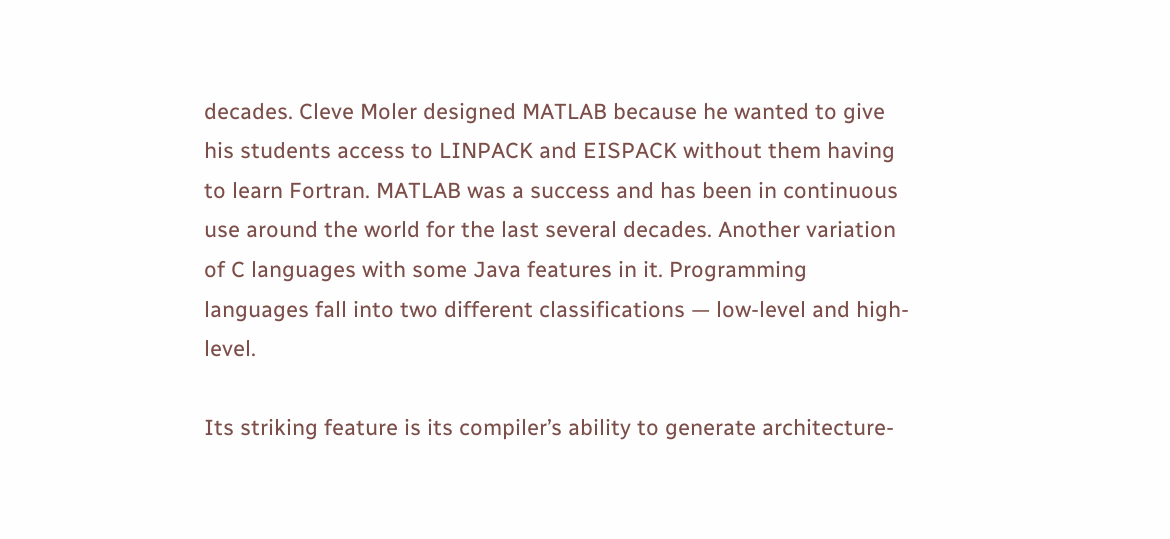decades. Cleve Moler designed MATLAB because he wanted to give his students access to LINPACK and EISPACK without them having to learn Fortran. MATLAB was a success and has been in continuous use around the world for the last several decades. Another variation of C languages with some Java features in it. Programming languages fall into two different classifications — low-level and high-level.

Its striking feature is its compiler’s ability to generate architecture-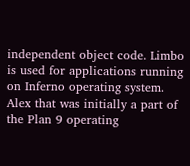independent object code. Limbo is used for applications running on Inferno operating system. Alex that was initially a part of the Plan 9 operating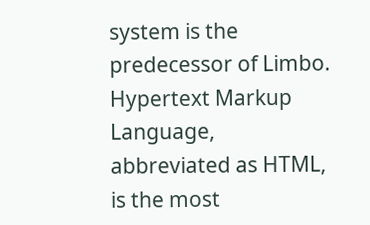system is the predecessor of Limbo. Hypertext Markup Language, abbreviated as HTML, is the most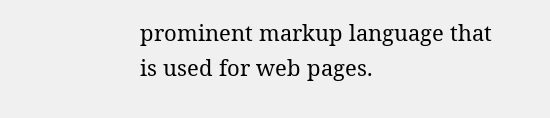prominent markup language that is used for web pages.